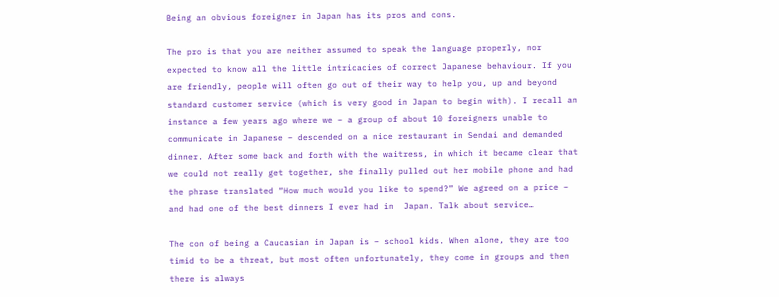Being an obvious foreigner in Japan has its pros and cons.

The pro is that you are neither assumed to speak the language properly, nor expected to know all the little intricacies of correct Japanese behaviour. If you are friendly, people will often go out of their way to help you, up and beyond standard customer service (which is very good in Japan to begin with). I recall an instance a few years ago where we – a group of about 10 foreigners unable to communicate in Japanese – descended on a nice restaurant in Sendai and demanded dinner. After some back and forth with the waitress, in which it became clear that we could not really get together, she finally pulled out her mobile phone and had the phrase translated “How much would you like to spend?” We agreed on a price – and had one of the best dinners I ever had in  Japan. Talk about service…

The con of being a Caucasian in Japan is – school kids. When alone, they are too timid to be a threat, but most often unfortunately, they come in groups and then there is always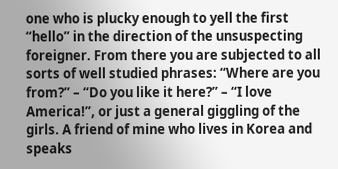one who is plucky enough to yell the first “hello” in the direction of the unsuspecting foreigner. From there you are subjected to all sorts of well studied phrases: “Where are you from?” – “Do you like it here?” – “I love America!”, or just a general giggling of the girls. A friend of mine who lives in Korea and speaks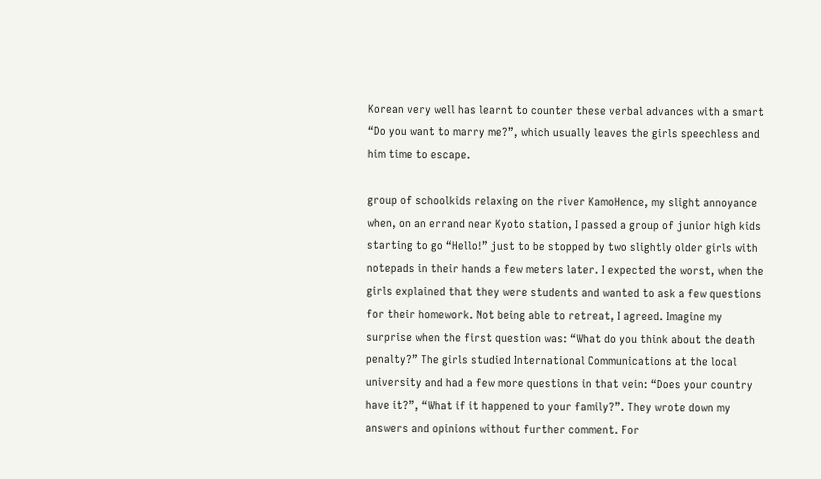Korean very well has learnt to counter these verbal advances with a smart “Do you want to marry me?”, which usually leaves the girls speechless and him time to escape.

group of schoolkids relaxing on the river KamoHence, my slight annoyance when, on an errand near Kyoto station, I passed a group of junior high kids starting to go “Hello!” just to be stopped by two slightly older girls with notepads in their hands a few meters later. I expected the worst, when the girls explained that they were students and wanted to ask a few questions for their homework. Not being able to retreat, I agreed. Imagine my surprise when the first question was: “What do you think about the death penalty?” The girls studied International Communications at the local university and had a few more questions in that vein: “Does your country have it?”, “What if it happened to your family?”. They wrote down my answers and opinions without further comment. For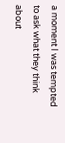a moment I was tempted to ask what they think about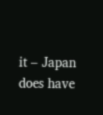it – Japan does have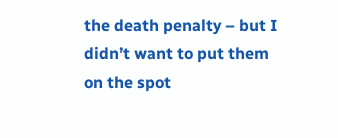the death penalty – but I didn’t want to put them on the spot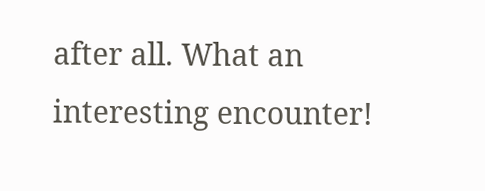after all. What an interesting encounter!